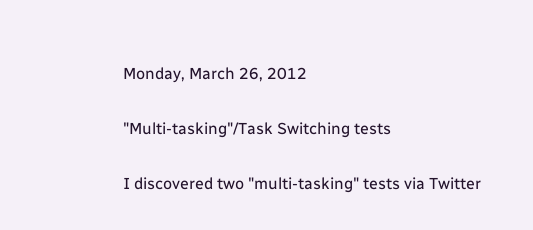Monday, March 26, 2012

"Multi-tasking"/Task Switching tests

I discovered two "multi-tasking" tests via Twitter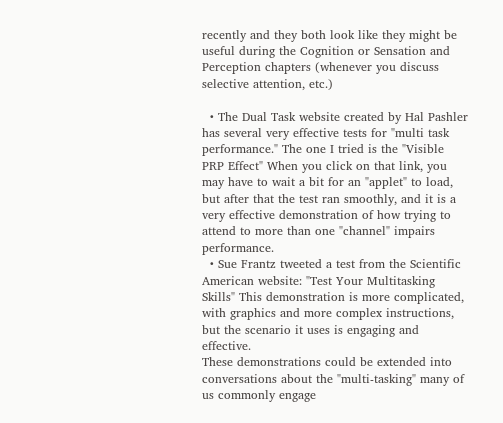recently and they both look like they might be useful during the Cognition or Sensation and Perception chapters (whenever you discuss selective attention, etc.)

  • The Dual Task website created by Hal Pashler has several very effective tests for "multi task performance." The one I tried is the "Visible PRP Effect" When you click on that link, you may have to wait a bit for an "applet" to load, but after that the test ran smoothly, and it is a very effective demonstration of how trying to attend to more than one "channel" impairs performance.
  • Sue Frantz tweeted a test from the Scientific American website: "Test Your Multitasking Skills" This demonstration is more complicated, with graphics and more complex instructions, but the scenario it uses is engaging and effective.
These demonstrations could be extended into conversations about the "multi-tasking" many of us commonly engage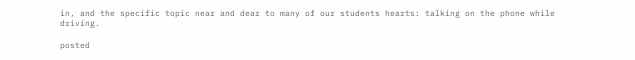in, and the specific topic near and dear to many of our students hearts: talking on the phone while driving.

posted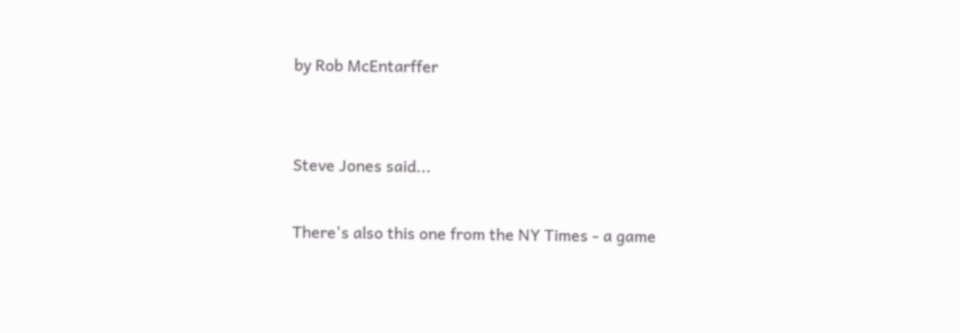by Rob McEntarffer


Steve Jones said...

There's also this one from the NY Times - a game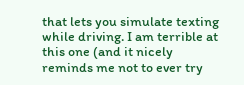that lets you simulate texting while driving. I am terrible at this one (and it nicely reminds me not to ever try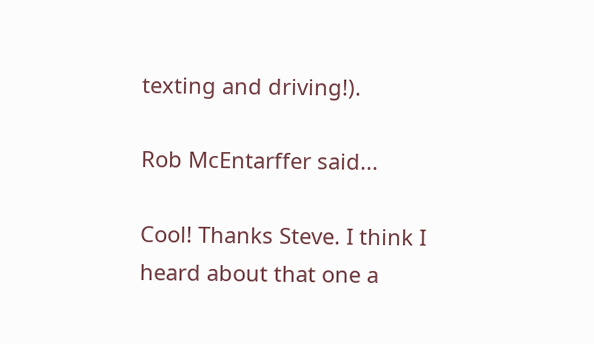texting and driving!).

Rob McEntarffer said...

Cool! Thanks Steve. I think I heard about that one a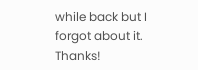while back but I forgot about it. Thanks!